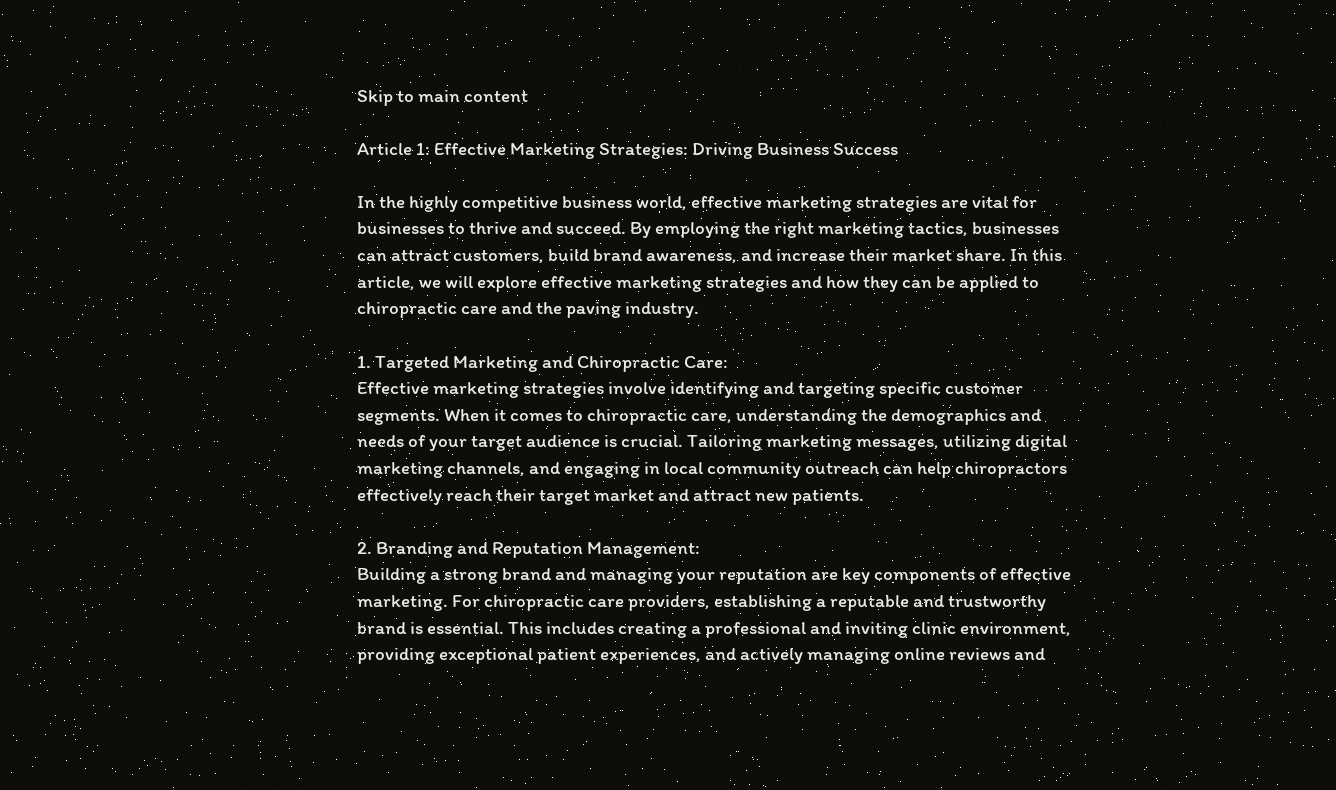Skip to main content

Article 1: Effective Marketing Strategies: Driving Business Success

In the highly competitive business world, effective marketing strategies are vital for businesses to thrive and succeed. By employing the right marketing tactics, businesses can attract customers, build brand awareness, and increase their market share. In this article, we will explore effective marketing strategies and how they can be applied to chiropractic care and the paving industry.

1. Targeted Marketing and Chiropractic Care:
Effective marketing strategies involve identifying and targeting specific customer segments. When it comes to chiropractic care, understanding the demographics and needs of your target audience is crucial. Tailoring marketing messages, utilizing digital marketing channels, and engaging in local community outreach can help chiropractors effectively reach their target market and attract new patients.

2. Branding and Reputation Management:
Building a strong brand and managing your reputation are key components of effective marketing. For chiropractic care providers, establishing a reputable and trustworthy brand is essential. This includes creating a professional and inviting clinic environment, providing exceptional patient experiences, and actively managing online reviews and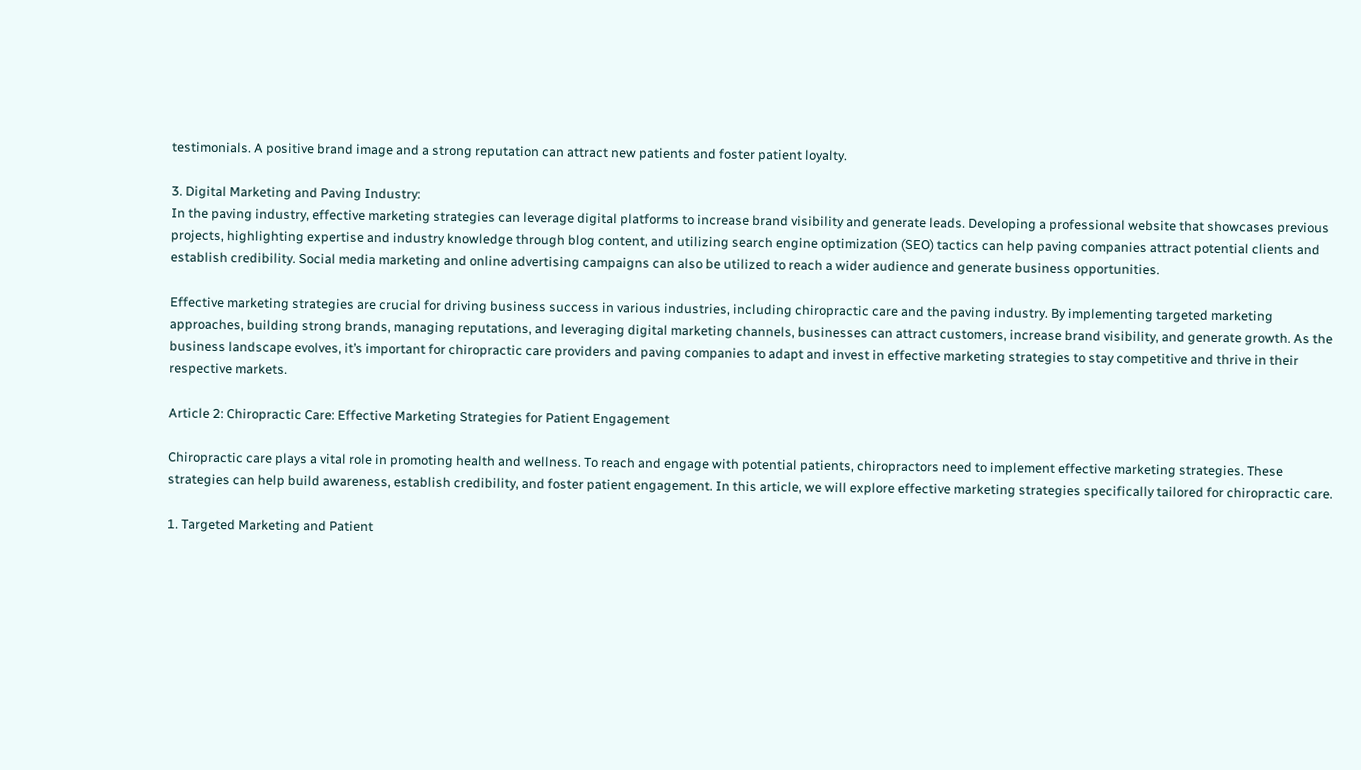testimonials. A positive brand image and a strong reputation can attract new patients and foster patient loyalty.

3. Digital Marketing and Paving Industry:
In the paving industry, effective marketing strategies can leverage digital platforms to increase brand visibility and generate leads. Developing a professional website that showcases previous projects, highlighting expertise and industry knowledge through blog content, and utilizing search engine optimization (SEO) tactics can help paving companies attract potential clients and establish credibility. Social media marketing and online advertising campaigns can also be utilized to reach a wider audience and generate business opportunities.

Effective marketing strategies are crucial for driving business success in various industries, including chiropractic care and the paving industry. By implementing targeted marketing approaches, building strong brands, managing reputations, and leveraging digital marketing channels, businesses can attract customers, increase brand visibility, and generate growth. As the business landscape evolves, it’s important for chiropractic care providers and paving companies to adapt and invest in effective marketing strategies to stay competitive and thrive in their respective markets.

Article 2: Chiropractic Care: Effective Marketing Strategies for Patient Engagement

Chiropractic care plays a vital role in promoting health and wellness. To reach and engage with potential patients, chiropractors need to implement effective marketing strategies. These strategies can help build awareness, establish credibility, and foster patient engagement. In this article, we will explore effective marketing strategies specifically tailored for chiropractic care.

1. Targeted Marketing and Patient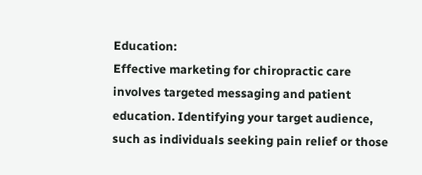Education:
Effective marketing for chiropractic care involves targeted messaging and patient education. Identifying your target audience, such as individuals seeking pain relief or those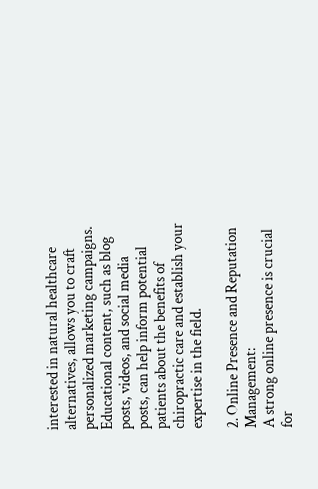interested in natural healthcare alternatives, allows you to craft personalized marketing campaigns. Educational content, such as blog posts, videos, and social media posts, can help inform potential patients about the benefits of chiropractic care and establish your expertise in the field.

2. Online Presence and Reputation Management:
A strong online presence is crucial for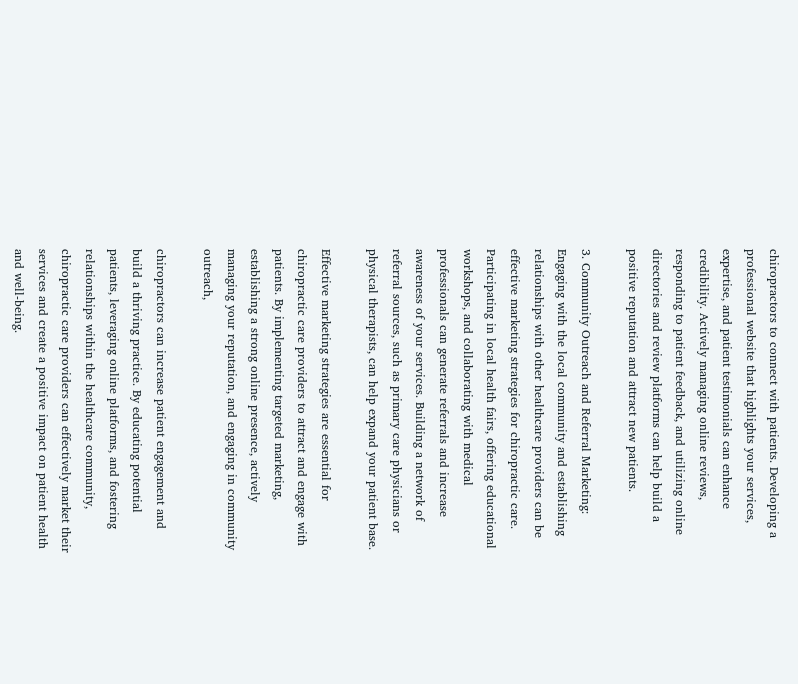chiropractors to connect with patients. Developing a professional website that highlights your services, expertise, and patient testimonials can enhance credibility. Actively managing online reviews, responding to patient feedback, and utilizing online directories and review platforms can help build a positive reputation and attract new patients.

3. Community Outreach and Referral Marketing:
Engaging with the local community and establishing relationships with other healthcare providers can be effective marketing strategies for chiropractic care. Participating in local health fairs, offering educational workshops, and collaborating with medical professionals can generate referrals and increase awareness of your services. Building a network of referral sources, such as primary care physicians or physical therapists, can help expand your patient base.

Effective marketing strategies are essential for chiropractic care providers to attract and engage with patients. By implementing targeted marketing, establishing a strong online presence, actively managing your reputation, and engaging in community outreach,

chiropractors can increase patient engagement and build a thriving practice. By educating potential patients, leveraging online platforms, and fostering relationships within the healthcare community, chiropractic care providers can effectively market their services and create a positive impact on patient health and well-being.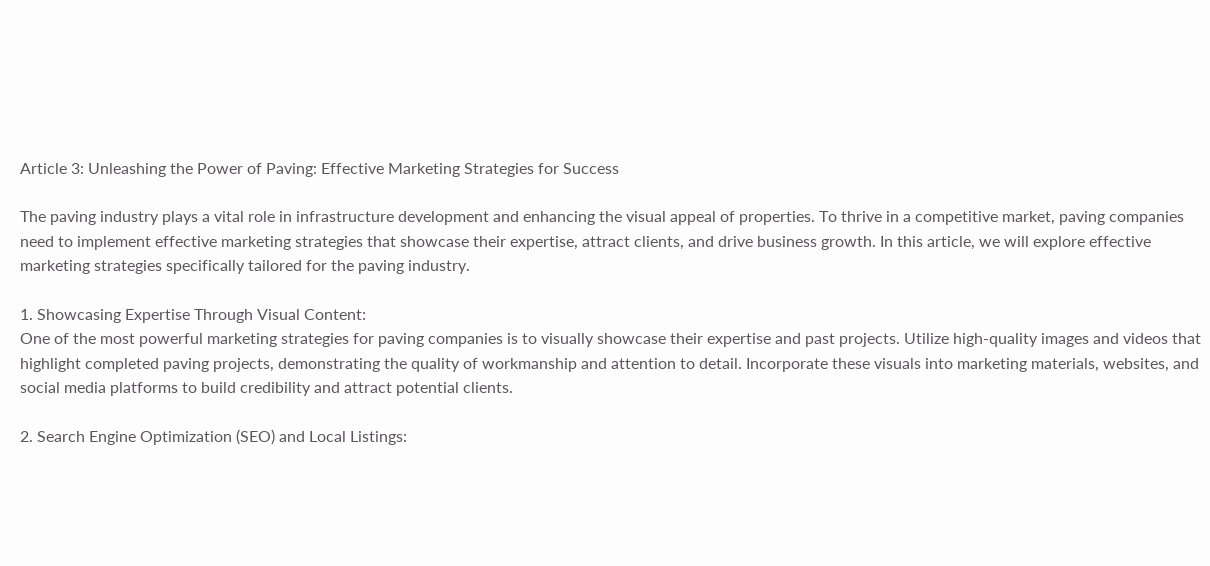Article 3: Unleashing the Power of Paving: Effective Marketing Strategies for Success

The paving industry plays a vital role in infrastructure development and enhancing the visual appeal of properties. To thrive in a competitive market, paving companies need to implement effective marketing strategies that showcase their expertise, attract clients, and drive business growth. In this article, we will explore effective marketing strategies specifically tailored for the paving industry.

1. Showcasing Expertise Through Visual Content:
One of the most powerful marketing strategies for paving companies is to visually showcase their expertise and past projects. Utilize high-quality images and videos that highlight completed paving projects, demonstrating the quality of workmanship and attention to detail. Incorporate these visuals into marketing materials, websites, and social media platforms to build credibility and attract potential clients.

2. Search Engine Optimization (SEO) and Local Listings: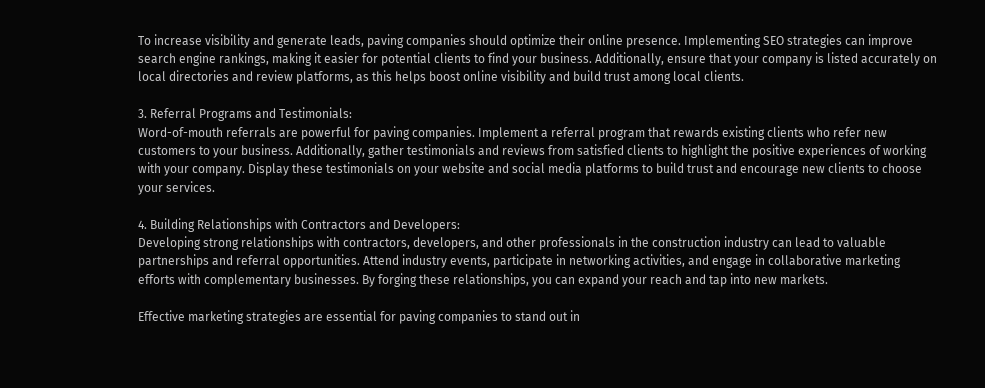To increase visibility and generate leads, paving companies should optimize their online presence. Implementing SEO strategies can improve search engine rankings, making it easier for potential clients to find your business. Additionally, ensure that your company is listed accurately on local directories and review platforms, as this helps boost online visibility and build trust among local clients.

3. Referral Programs and Testimonials:
Word-of-mouth referrals are powerful for paving companies. Implement a referral program that rewards existing clients who refer new customers to your business. Additionally, gather testimonials and reviews from satisfied clients to highlight the positive experiences of working with your company. Display these testimonials on your website and social media platforms to build trust and encourage new clients to choose your services.

4. Building Relationships with Contractors and Developers:
Developing strong relationships with contractors, developers, and other professionals in the construction industry can lead to valuable partnerships and referral opportunities. Attend industry events, participate in networking activities, and engage in collaborative marketing efforts with complementary businesses. By forging these relationships, you can expand your reach and tap into new markets.

Effective marketing strategies are essential for paving companies to stand out in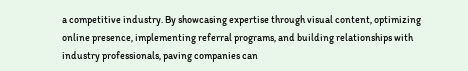a competitive industry. By showcasing expertise through visual content, optimizing online presence, implementing referral programs, and building relationships with industry professionals, paving companies can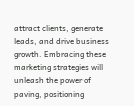attract clients, generate leads, and drive business growth. Embracing these marketing strategies will unleash the power of paving, positioning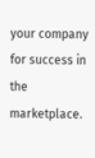your company for success in the marketplace.